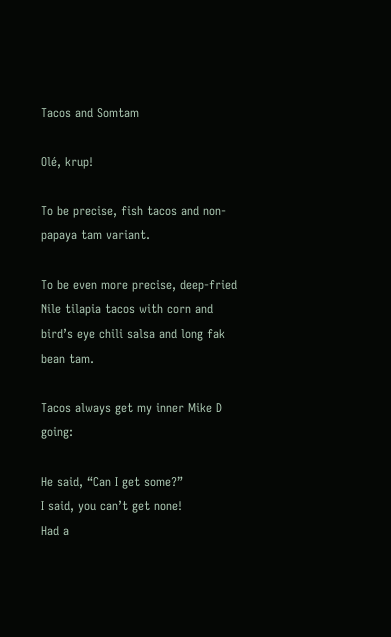Tacos and Somtam

Olé, krup!

To be precise, fish tacos and non-papaya tam variant.

To be even more precise, deep-fried Nile tilapia tacos with corn and bird’s eye chili salsa and long fak bean tam.

Tacos always get my inner Mike D going:

He said, “Can I get some?”
I said, you can’t get none!
Had a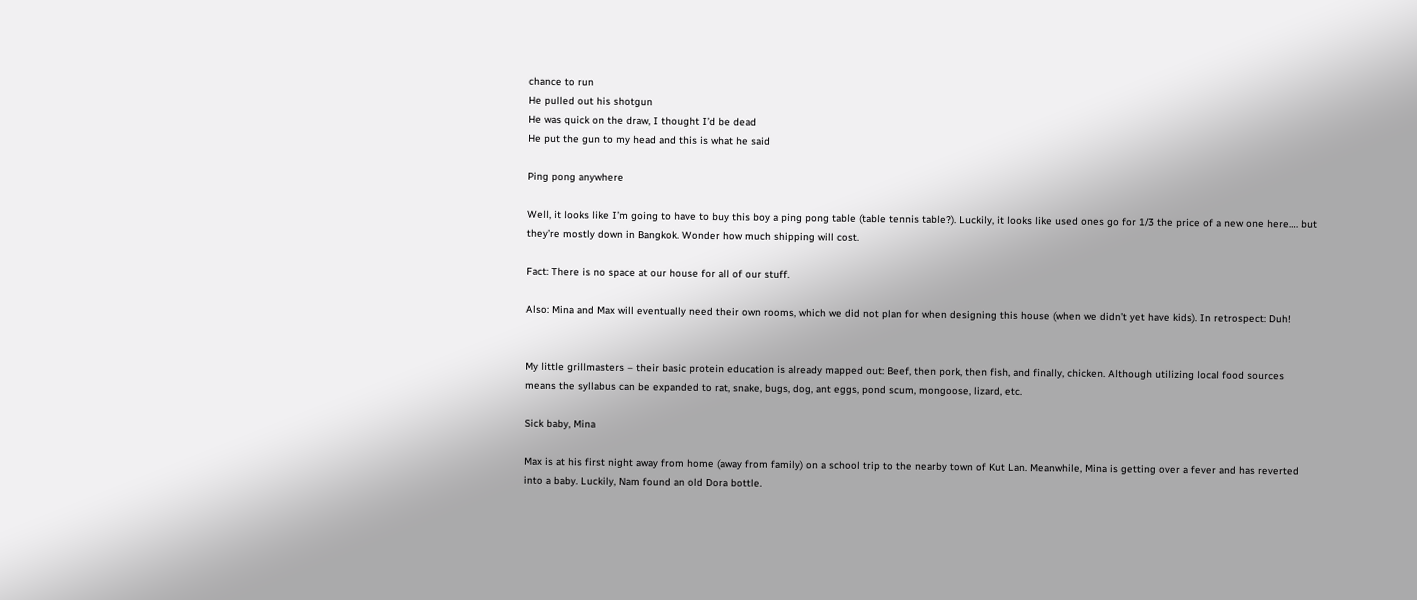chance to run
He pulled out his shotgun
He was quick on the draw, I thought I’d be dead
He put the gun to my head and this is what he said

Ping pong anywhere

Well, it looks like I’m going to have to buy this boy a ping pong table (table tennis table?). Luckily, it looks like used ones go for 1/3 the price of a new one here…. but they’re mostly down in Bangkok. Wonder how much shipping will cost.

Fact: There is no space at our house for all of our stuff.

Also: Mina and Max will eventually need their own rooms, which we did not plan for when designing this house (when we didn’t yet have kids). In retrospect: Duh!


My little grillmasters – their basic protein education is already mapped out: Beef, then pork, then fish, and finally, chicken. Although utilizing local food sources means the syllabus can be expanded to rat, snake, bugs, dog, ant eggs, pond scum, mongoose, lizard, etc.

Sick baby, Mina

Max is at his first night away from home (away from family) on a school trip to the nearby town of Kut Lan. Meanwhile, Mina is getting over a fever and has reverted into a baby. Luckily, Nam found an old Dora bottle.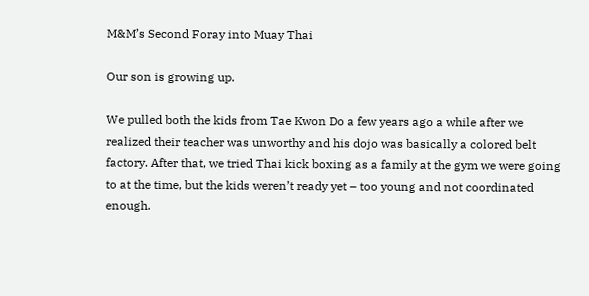M&M’s Second Foray into Muay Thai

Our son is growing up.

We pulled both the kids from Tae Kwon Do a few years ago a while after we realized their teacher was unworthy and his dojo was basically a colored belt factory. After that, we tried Thai kick boxing as a family at the gym we were going to at the time, but the kids weren’t ready yet – too young and not coordinated enough.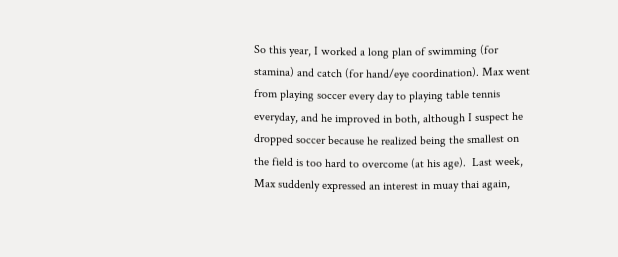So this year, I worked a long plan of swimming (for stamina) and catch (for hand/eye coordination). Max went from playing soccer every day to playing table tennis everyday, and he improved in both, although I suspect he dropped soccer because he realized being the smallest on the field is too hard to overcome (at his age).  Last week, Max suddenly expressed an interest in muay thai again,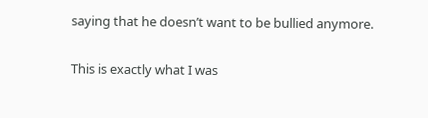saying that he doesn’t want to be bullied anymore.

This is exactly what I was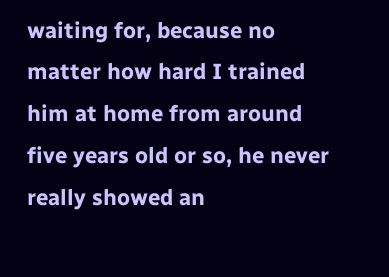waiting for, because no matter how hard I trained him at home from around five years old or so, he never really showed an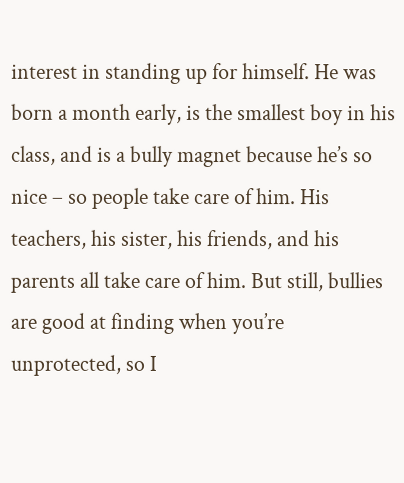interest in standing up for himself. He was born a month early, is the smallest boy in his class, and is a bully magnet because he’s so nice – so people take care of him. His teachers, his sister, his friends, and his parents all take care of him. But still, bullies are good at finding when you’re unprotected, so I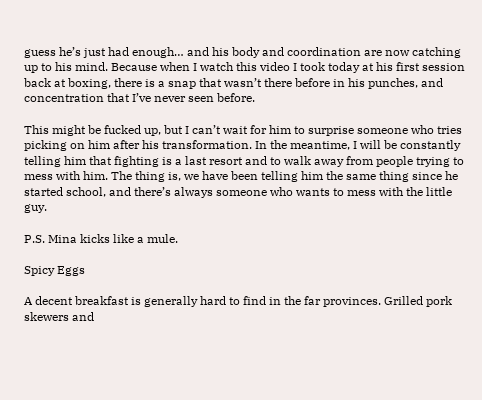guess he’s just had enough… and his body and coordination are now catching up to his mind. Because when I watch this video I took today at his first session back at boxing, there is a snap that wasn’t there before in his punches, and concentration that I’ve never seen before.

This might be fucked up, but I can’t wait for him to surprise someone who tries picking on him after his transformation. In the meantime, I will be constantly telling him that fighting is a last resort and to walk away from people trying to mess with him. The thing is, we have been telling him the same thing since he started school, and there’s always someone who wants to mess with the little guy.

P.S. Mina kicks like a mule.

Spicy Eggs

A decent breakfast is generally hard to find in the far provinces. Grilled pork skewers and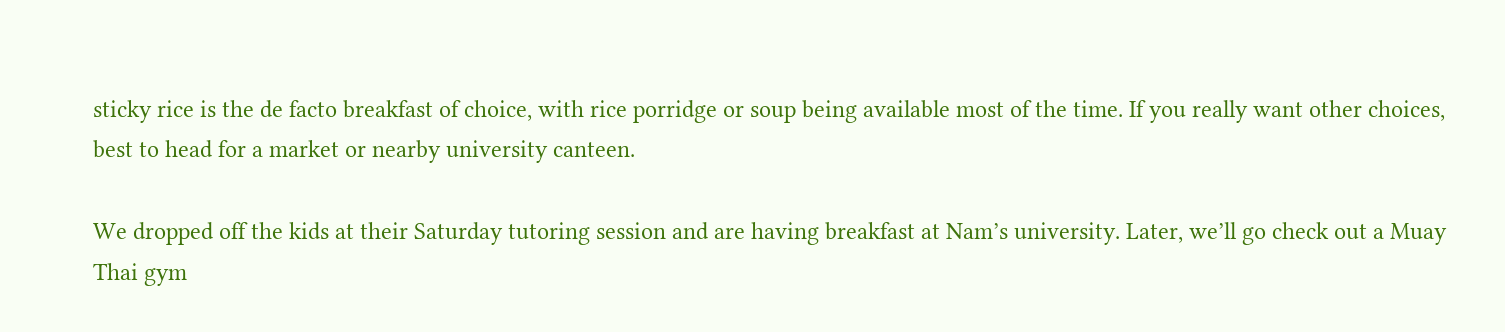sticky rice is the de facto breakfast of choice, with rice porridge or soup being available most of the time. If you really want other choices, best to head for a market or nearby university canteen.

We dropped off the kids at their Saturday tutoring session and are having breakfast at Nam’s university. Later, we’ll go check out a Muay Thai gym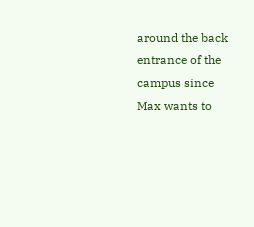around the back entrance of the campus since Max wants to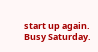start up again.
Busy Saturday.